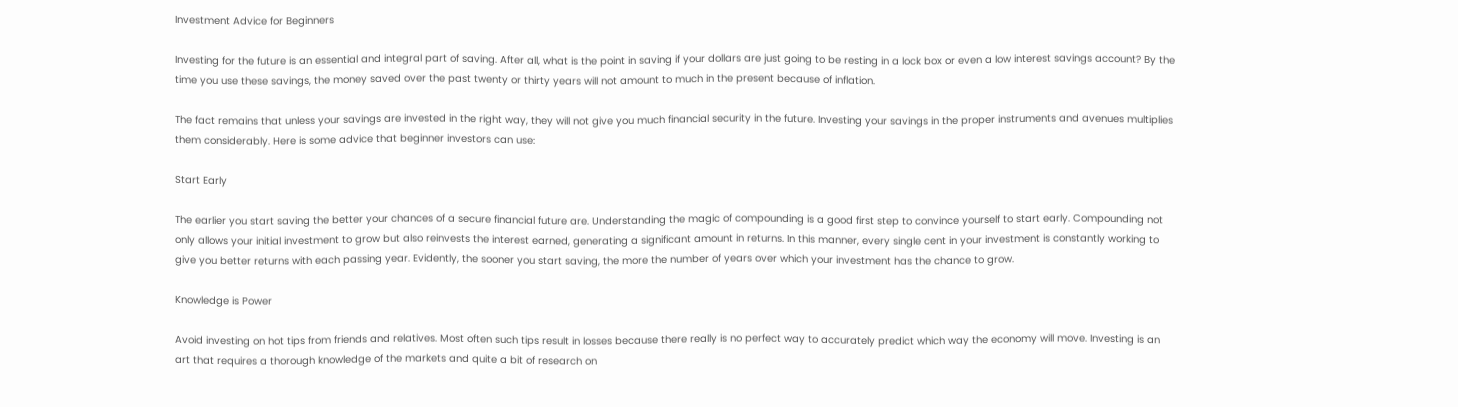Investment Advice for Beginners

Investing for the future is an essential and integral part of saving. After all, what is the point in saving if your dollars are just going to be resting in a lock box or even a low interest savings account? By the time you use these savings, the money saved over the past twenty or thirty years will not amount to much in the present because of inflation.

The fact remains that unless your savings are invested in the right way, they will not give you much financial security in the future. Investing your savings in the proper instruments and avenues multiplies them considerably. Here is some advice that beginner investors can use:

Start Early

The earlier you start saving the better your chances of a secure financial future are. Understanding the magic of compounding is a good first step to convince yourself to start early. Compounding not only allows your initial investment to grow but also reinvests the interest earned, generating a significant amount in returns. In this manner, every single cent in your investment is constantly working to give you better returns with each passing year. Evidently, the sooner you start saving, the more the number of years over which your investment has the chance to grow.

Knowledge is Power

Avoid investing on hot tips from friends and relatives. Most often such tips result in losses because there really is no perfect way to accurately predict which way the economy will move. Investing is an art that requires a thorough knowledge of the markets and quite a bit of research on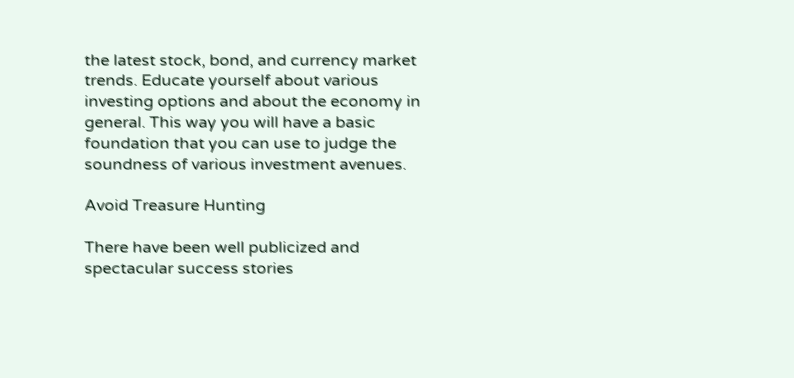the latest stock, bond, and currency market trends. Educate yourself about various investing options and about the economy in general. This way you will have a basic foundation that you can use to judge the soundness of various investment avenues.

Avoid Treasure Hunting

There have been well publicized and spectacular success stories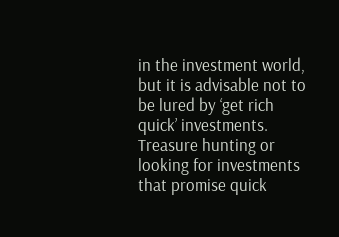in the investment world, but it is advisable not to be lured by ‘get rich quick’ investments. Treasure hunting or looking for investments that promise quick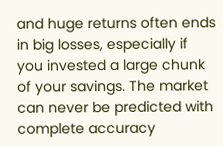and huge returns often ends in big losses, especially if you invested a large chunk of your savings. The market can never be predicted with complete accuracy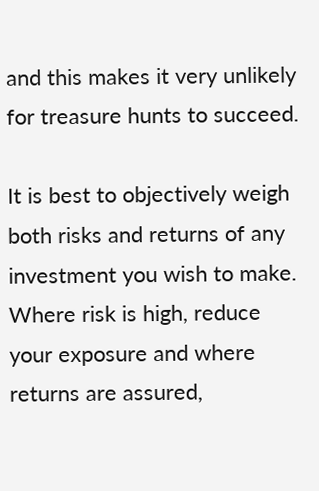and this makes it very unlikely for treasure hunts to succeed.

It is best to objectively weigh both risks and returns of any investment you wish to make. Where risk is high, reduce your exposure and where returns are assured,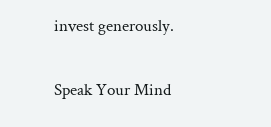invest generously.

Speak Your Mind